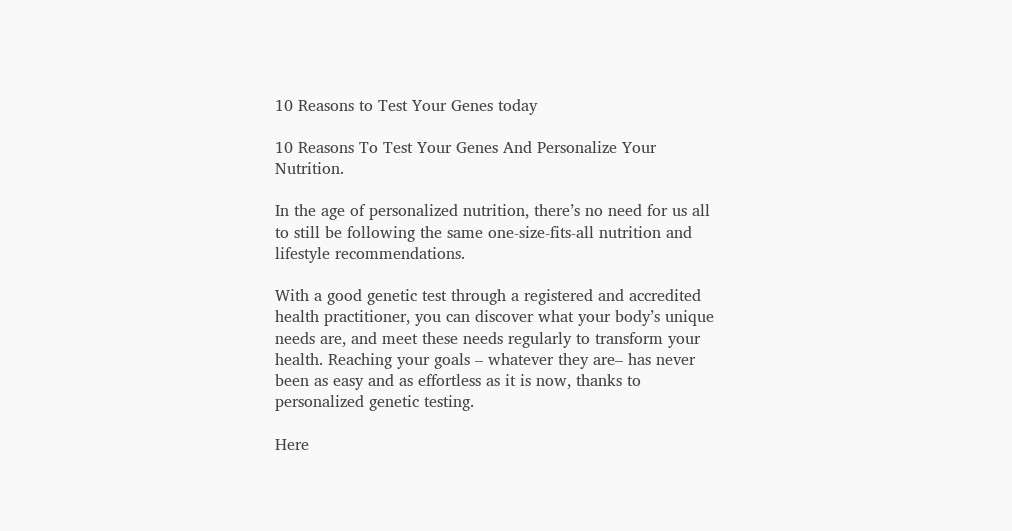10 Reasons to Test Your Genes today

10 Reasons To Test Your Genes And Personalize Your Nutrition.

In the age of personalized nutrition, there’s no need for us all to still be following the same one-size-fits-all nutrition and lifestyle recommendations.

With a good genetic test through a registered and accredited health practitioner, you can discover what your body’s unique needs are, and meet these needs regularly to transform your health. Reaching your goals – whatever they are– has never been as easy and as effortless as it is now, thanks to personalized genetic testing.

Here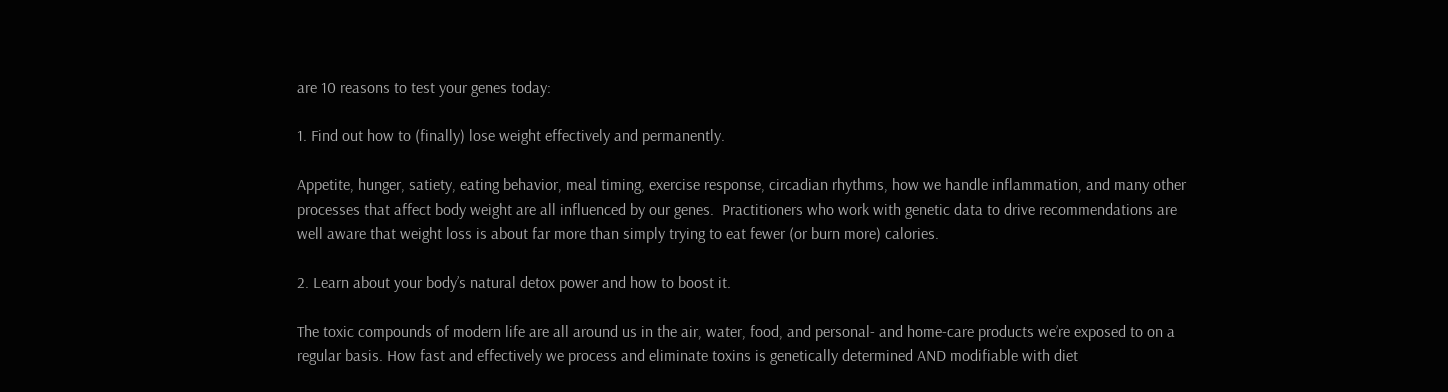are 10 reasons to test your genes today:

1. Find out how to (finally) lose weight effectively and permanently.

Appetite, hunger, satiety, eating behavior, meal timing, exercise response, circadian rhythms, how we handle inflammation, and many other processes that affect body weight are all influenced by our genes.  Practitioners who work with genetic data to drive recommendations are well aware that weight loss is about far more than simply trying to eat fewer (or burn more) calories.

2. Learn about your body’s natural detox power and how to boost it.

The toxic compounds of modern life are all around us in the air, water, food, and personal- and home-care products we’re exposed to on a regular basis. How fast and effectively we process and eliminate toxins is genetically determined AND modifiable with diet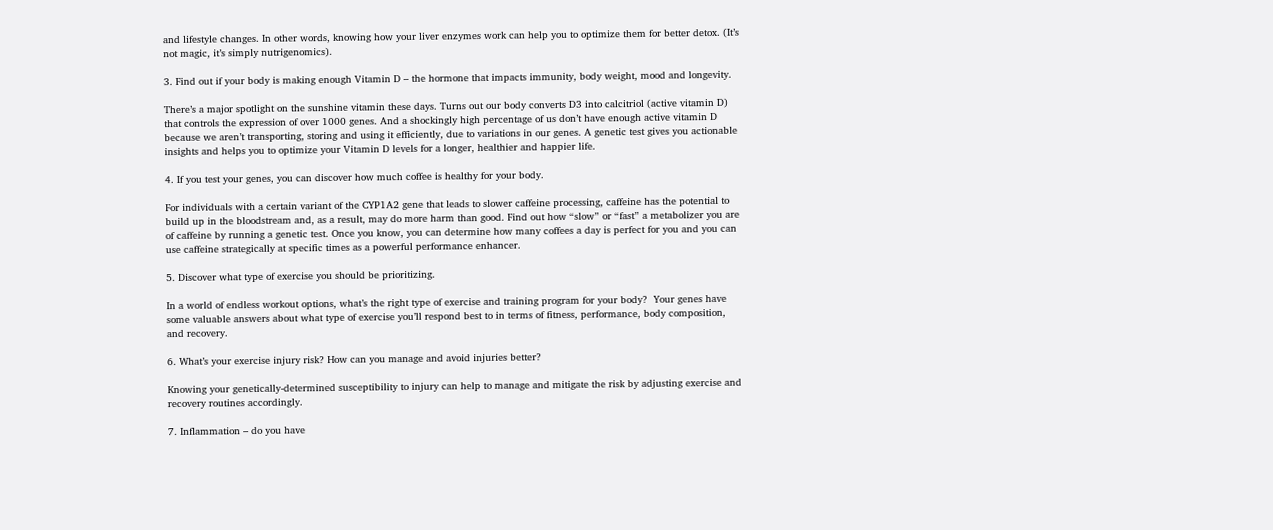and lifestyle changes. In other words, knowing how your liver enzymes work can help you to optimize them for better detox. (It’s not magic, it’s simply nutrigenomics).

3. Find out if your body is making enough Vitamin D – the hormone that impacts immunity, body weight, mood and longevity.

There’s a major spotlight on the sunshine vitamin these days. Turns out our body converts D3 into calcitriol (active vitamin D) that controls the expression of over 1000 genes. And a shockingly high percentage of us don’t have enough active vitamin D because we aren’t transporting, storing and using it efficiently, due to variations in our genes. A genetic test gives you actionable insights and helps you to optimize your Vitamin D levels for a longer, healthier and happier life.

4. If you test your genes, you can discover how much coffee is healthy for your body.

For individuals with a certain variant of the CYP1A2 gene that leads to slower caffeine processing, caffeine has the potential to build up in the bloodstream and, as a result, may do more harm than good. Find out how “slow” or “fast” a metabolizer you are of caffeine by running a genetic test. Once you know, you can determine how many coffees a day is perfect for you and you can use caffeine strategically at specific times as a powerful performance enhancer.

5. Discover what type of exercise you should be prioritizing.

In a world of endless workout options, what’s the right type of exercise and training program for your body?  Your genes have some valuable answers about what type of exercise you’ll respond best to in terms of fitness, performance, body composition, and recovery.

6. What’s your exercise injury risk? How can you manage and avoid injuries better?

Knowing your genetically-determined susceptibility to injury can help to manage and mitigate the risk by adjusting exercise and recovery routines accordingly.

7. Inflammation – do you have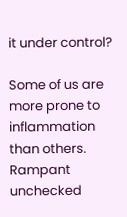it under control?

Some of us are more prone to inflammation than others.  Rampant unchecked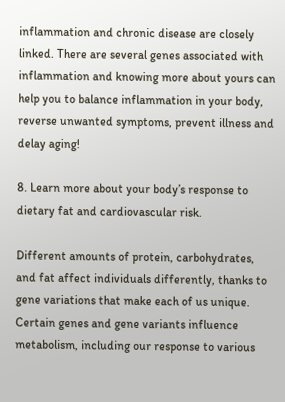inflammation and chronic disease are closely linked. There are several genes associated with inflammation and knowing more about yours can help you to balance inflammation in your body, reverse unwanted symptoms, prevent illness and delay aging!

8. Learn more about your body’s response to dietary fat and cardiovascular risk.

Different amounts of protein, carbohydrates, and fat affect individuals differently, thanks to gene variations that make each of us unique.  Certain genes and gene variants influence metabolism, including our response to various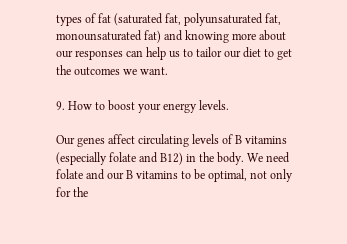types of fat (saturated fat, polyunsaturated fat, monounsaturated fat) and knowing more about our responses can help us to tailor our diet to get the outcomes we want.

9. How to boost your energy levels.

Our genes affect circulating levels of B vitamins (especially folate and B12) in the body. We need folate and our B vitamins to be optimal, not only for the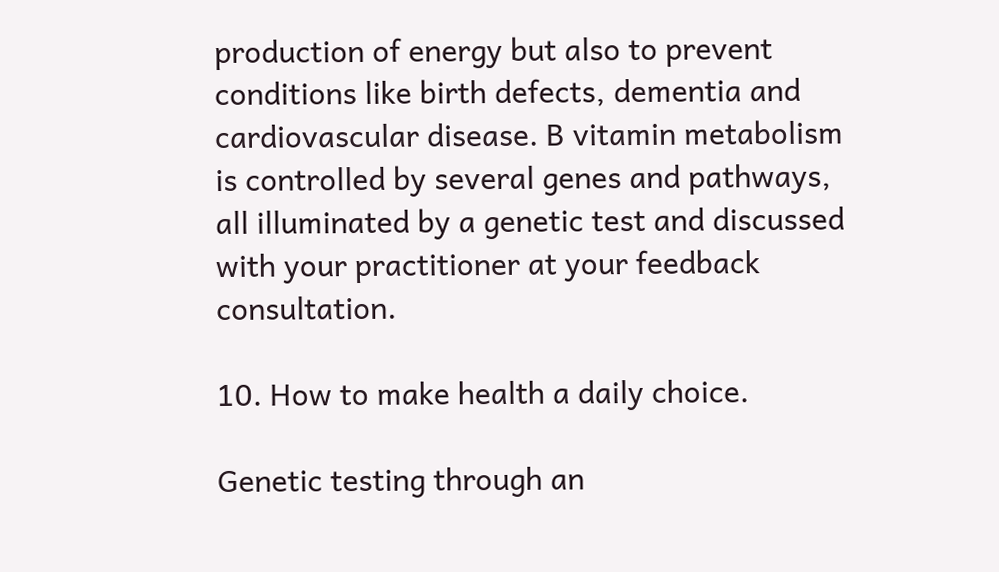production of energy but also to prevent conditions like birth defects, dementia and cardiovascular disease. B vitamin metabolism is controlled by several genes and pathways, all illuminated by a genetic test and discussed with your practitioner at your feedback consultation.

10. How to make health a daily choice.

Genetic testing through an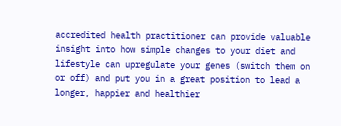accredited health practitioner can provide valuable insight into how simple changes to your diet and lifestyle can upregulate your genes (switch them on or off) and put you in a great position to lead a longer, happier and healthier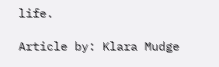life.

Article by: Klara Mudge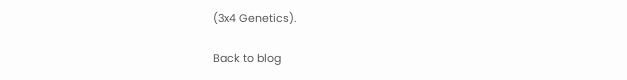(3x4 Genetics).

Back to blog